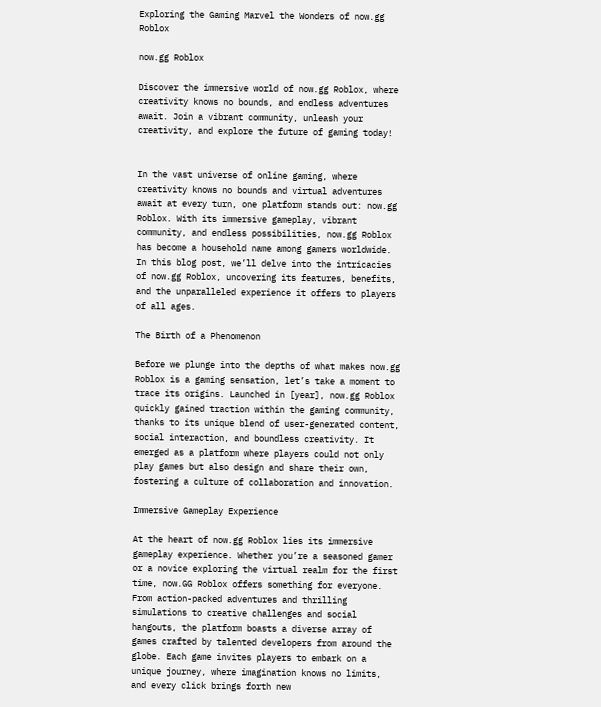Exploring the Gaming Marvel the Wonders of now.gg Roblox

now.gg Roblox

Discover the immersive world of now.gg Roblox, where creativity knows no bounds, and endless adventures await. Join a vibrant community, unleash your creativity, and explore the future of gaming today!


In the vast universe of online gaming, where creativity knows no bounds and virtual adventures await at every turn, one platform stands out: now.gg Roblox. With its immersive gameplay, vibrant community, and endless possibilities, now.gg Roblox has become a household name among gamers worldwide. In this blog post, we’ll delve into the intricacies of now.gg Roblox, uncovering its features, benefits, and the unparalleled experience it offers to players of all ages.

The Birth of a Phenomenon

Before we plunge into the depths of what makes now.gg Roblox is a gaming sensation, let’s take a moment to trace its origins. Launched in [year], now.gg Roblox quickly gained traction within the gaming community, thanks to its unique blend of user-generated content, social interaction, and boundless creativity. It emerged as a platform where players could not only play games but also design and share their own, fostering a culture of collaboration and innovation.

Immersive Gameplay Experience

At the heart of now.gg Roblox lies its immersive gameplay experience. Whether you’re a seasoned gamer or a novice exploring the virtual realm for the first time, now.GG Roblox offers something for everyone. From action-packed adventures and thrilling simulations to creative challenges and social hangouts, the platform boasts a diverse array of games crafted by talented developers from around the globe. Each game invites players to embark on a unique journey, where imagination knows no limits, and every click brings forth new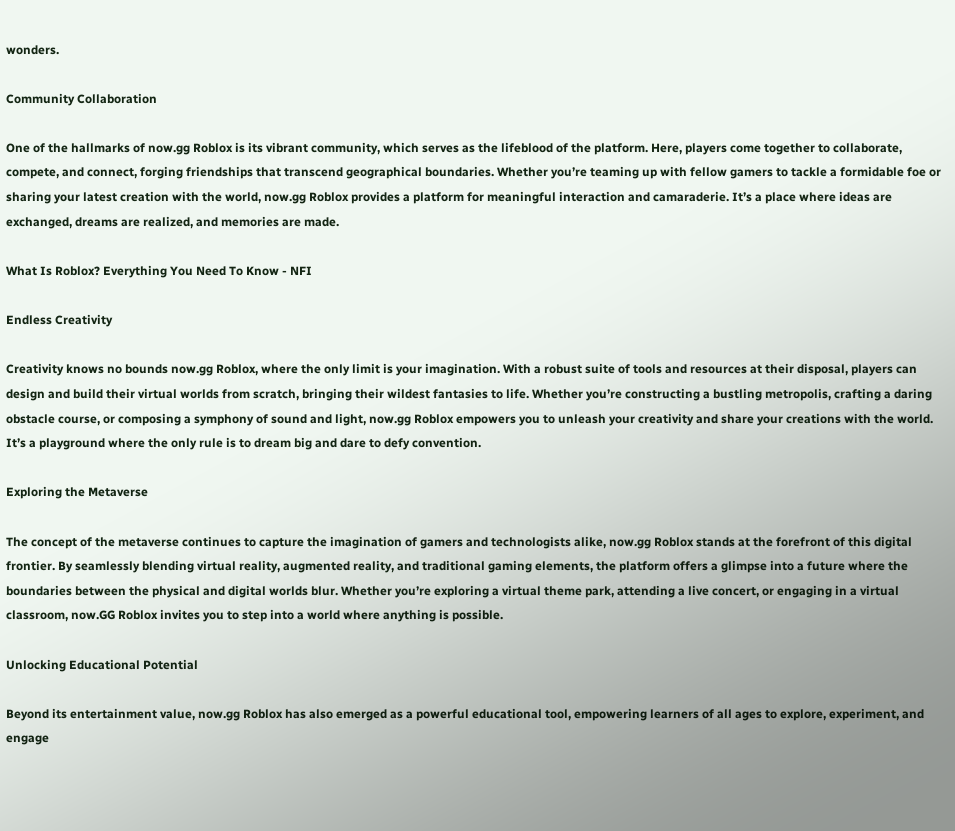wonders.

Community Collaboration

One of the hallmarks of now.gg Roblox is its vibrant community, which serves as the lifeblood of the platform. Here, players come together to collaborate, compete, and connect, forging friendships that transcend geographical boundaries. Whether you’re teaming up with fellow gamers to tackle a formidable foe or sharing your latest creation with the world, now.gg Roblox provides a platform for meaningful interaction and camaraderie. It’s a place where ideas are exchanged, dreams are realized, and memories are made.

What Is Roblox? Everything You Need To Know - NFI

Endless Creativity

Creativity knows no bounds now.gg Roblox, where the only limit is your imagination. With a robust suite of tools and resources at their disposal, players can design and build their virtual worlds from scratch, bringing their wildest fantasies to life. Whether you’re constructing a bustling metropolis, crafting a daring obstacle course, or composing a symphony of sound and light, now.gg Roblox empowers you to unleash your creativity and share your creations with the world. It’s a playground where the only rule is to dream big and dare to defy convention.

Exploring the Metaverse

The concept of the metaverse continues to capture the imagination of gamers and technologists alike, now.gg Roblox stands at the forefront of this digital frontier. By seamlessly blending virtual reality, augmented reality, and traditional gaming elements, the platform offers a glimpse into a future where the boundaries between the physical and digital worlds blur. Whether you’re exploring a virtual theme park, attending a live concert, or engaging in a virtual classroom, now.GG Roblox invites you to step into a world where anything is possible.

Unlocking Educational Potential

Beyond its entertainment value, now.gg Roblox has also emerged as a powerful educational tool, empowering learners of all ages to explore, experiment, and engage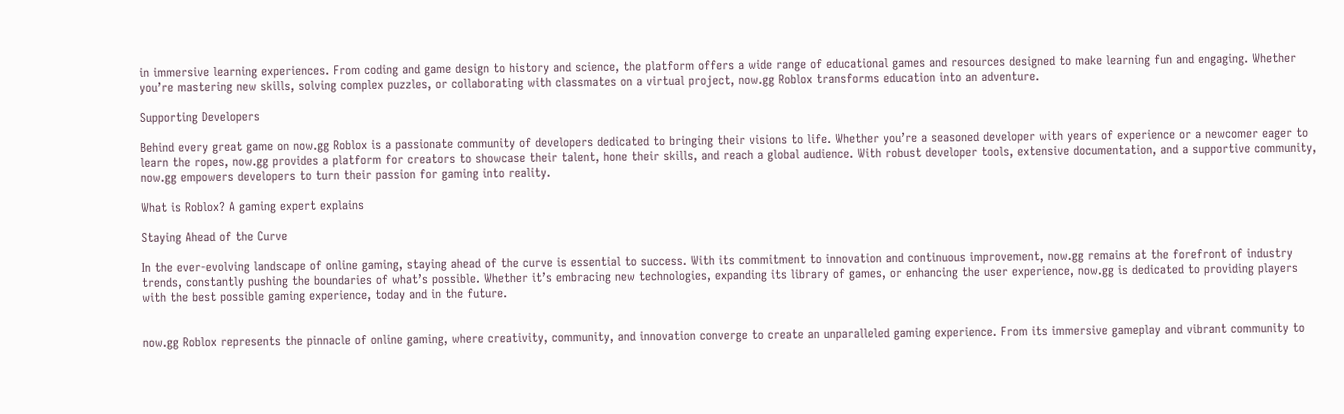in immersive learning experiences. From coding and game design to history and science, the platform offers a wide range of educational games and resources designed to make learning fun and engaging. Whether you’re mastering new skills, solving complex puzzles, or collaborating with classmates on a virtual project, now.gg Roblox transforms education into an adventure.

Supporting Developers

Behind every great game on now.gg Roblox is a passionate community of developers dedicated to bringing their visions to life. Whether you’re a seasoned developer with years of experience or a newcomer eager to learn the ropes, now.gg provides a platform for creators to showcase their talent, hone their skills, and reach a global audience. With robust developer tools, extensive documentation, and a supportive community, now.gg empowers developers to turn their passion for gaming into reality.

What is Roblox? A gaming expert explains

Staying Ahead of the Curve

In the ever-evolving landscape of online gaming, staying ahead of the curve is essential to success. With its commitment to innovation and continuous improvement, now.gg remains at the forefront of industry trends, constantly pushing the boundaries of what’s possible. Whether it’s embracing new technologies, expanding its library of games, or enhancing the user experience, now.gg is dedicated to providing players with the best possible gaming experience, today and in the future.


now.gg Roblox represents the pinnacle of online gaming, where creativity, community, and innovation converge to create an unparalleled gaming experience. From its immersive gameplay and vibrant community to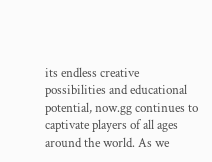its endless creative possibilities and educational potential, now.gg continues to captivate players of all ages around the world. As we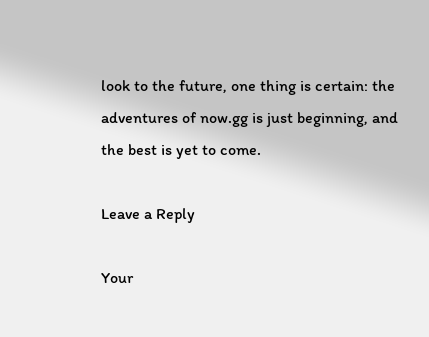look to the future, one thing is certain: the adventures of now.gg is just beginning, and the best is yet to come.

Leave a Reply

Your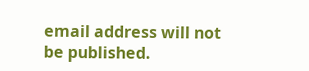email address will not be published.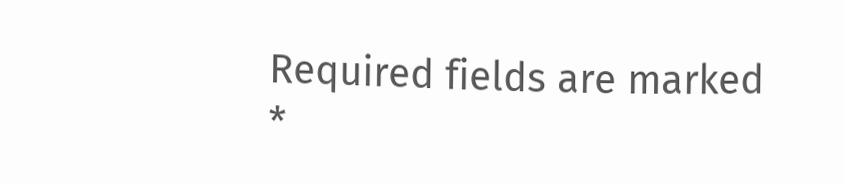Required fields are marked *